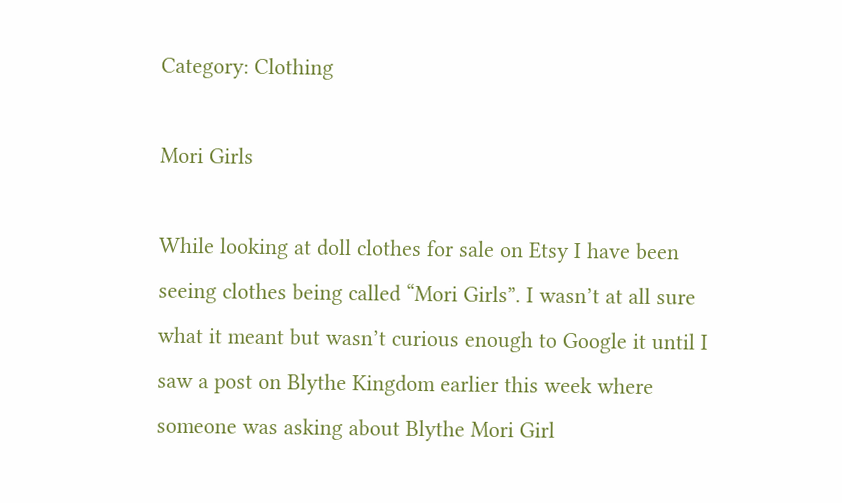Category: Clothing

Mori Girls

While looking at doll clothes for sale on Etsy I have been seeing clothes being called “Mori Girls”. I wasn’t at all sure what it meant but wasn’t curious enough to Google it until I saw a post on Blythe Kingdom earlier this week where someone was asking about Blythe Mori Girl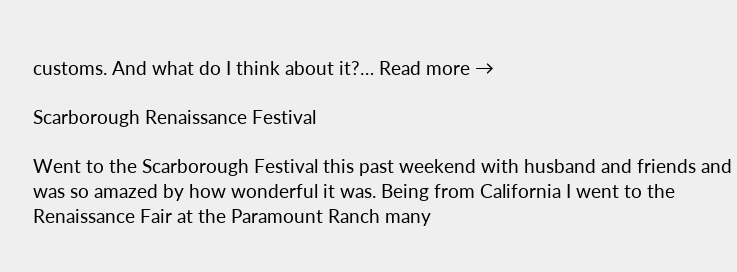customs. And what do I think about it?… Read more →

Scarborough Renaissance Festival

Went to the Scarborough Festival this past weekend with husband and friends and was so amazed by how wonderful it was. Being from California I went to the Renaissance Fair at the Paramount Ranch many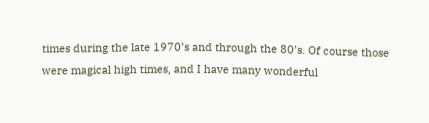times during the late 1970’s and through the 80’s. Of course those were magical high times, and I have many wonderful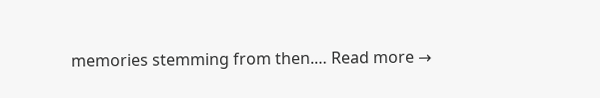memories stemming from then.… Read more →